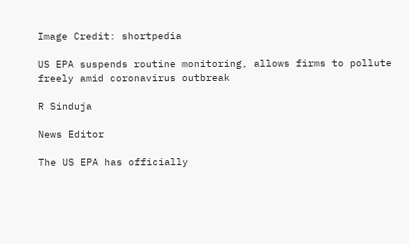Image Credit: shortpedia

US EPA suspends routine monitoring, allows firms to pollute freely amid coronavirus outbreak

R Sinduja

News Editor

The US EPA has officially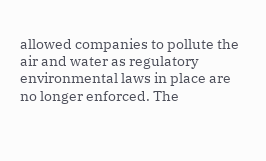allowed companies to pollute the air and water as regulatory environmental laws in place are no longer enforced. The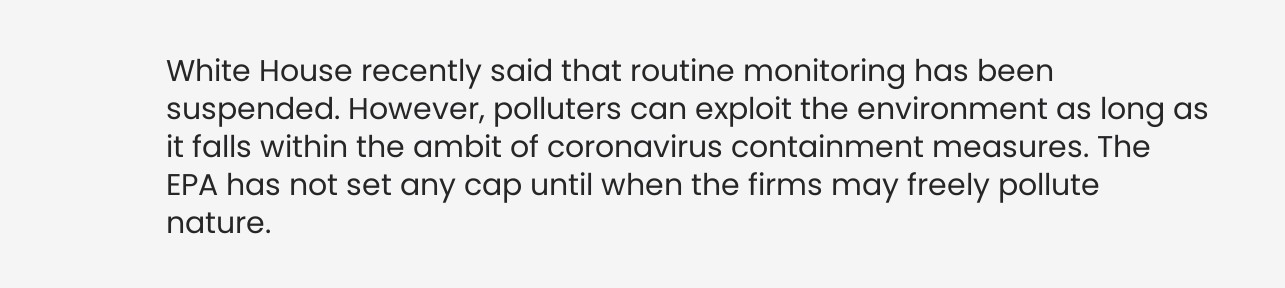White House recently said that routine monitoring has been suspended. However, polluters can exploit the environment as long as it falls within the ambit of coronavirus containment measures. The EPA has not set any cap until when the firms may freely pollute nature.